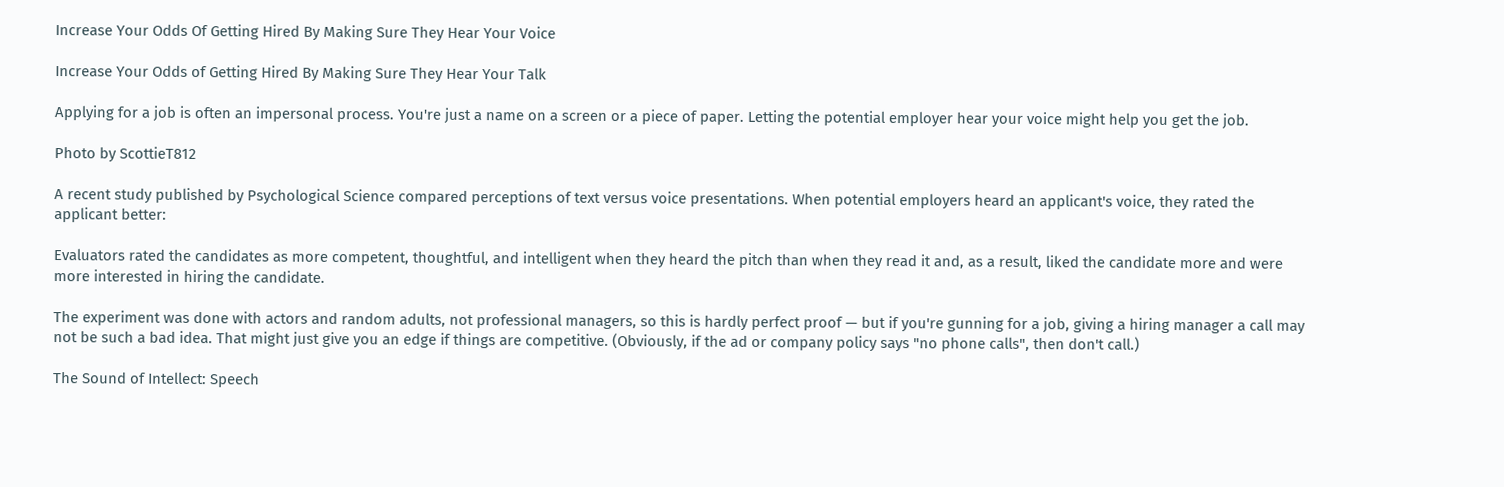Increase Your Odds Of Getting Hired By Making Sure They Hear Your Voice

Increase Your Odds of Getting Hired By Making Sure They Hear Your Talk

Applying for a job is often an impersonal process. You're just a name on a screen or a piece of paper. Letting the potential employer hear your voice might help you get the job.

Photo by ScottieT812

A recent study published by Psychological Science compared perceptions of text versus voice presentations. When potential employers heard an applicant's voice, they rated the applicant better:

Evaluators rated the candidates as more competent, thoughtful, and intelligent when they heard the pitch than when they read it and, as a result, liked the candidate more and were more interested in hiring the candidate.

The experiment was done with actors and random adults, not professional managers, so this is hardly perfect proof — but if you're gunning for a job, giving a hiring manager a call may not be such a bad idea. That might just give you an edge if things are competitive. (Obviously, if the ad or company policy says "no phone calls", then don't call.)

The Sound of Intellect: Speech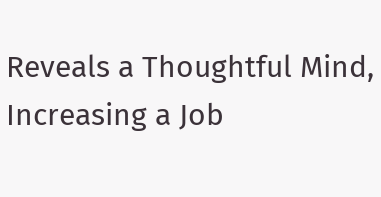Reveals a Thoughtful Mind, Increasing a Job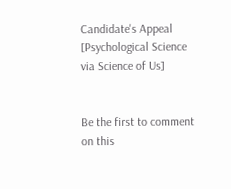Candidate's Appeal [Psychological Science via Science of Us]


Be the first to comment on this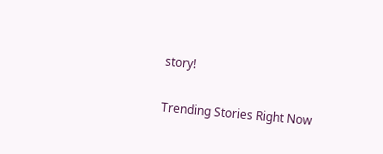story!

Trending Stories Right Now